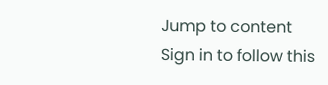Jump to content
Sign in to follow this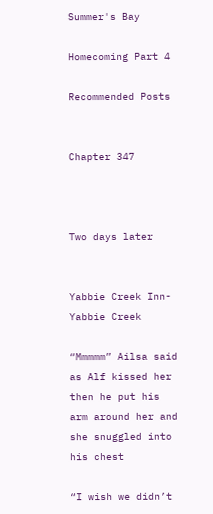Summer's Bay

Homecoming Part 4

Recommended Posts


Chapter 347



Two days later


Yabbie Creek Inn- Yabbie Creek

“Mmmmm” Ailsa said as Alf kissed her then he put his arm around her and she snuggled into his chest

“I wish we didn’t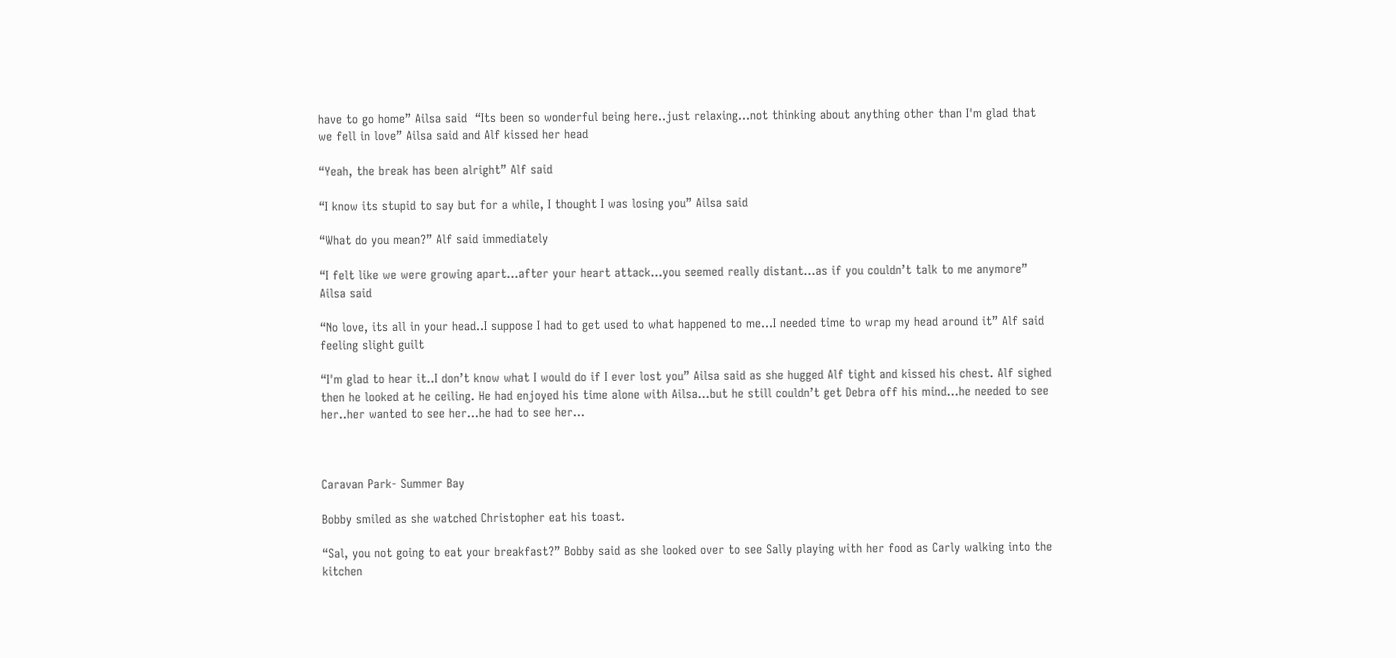have to go home” Ailsa said  “Its been so wonderful being here..just relaxing…not thinking about anything other than I'm glad that we fell in love” Ailsa said and Alf kissed her head

“Yeah, the break has been alright” Alf said

“I know its stupid to say but for a while, I thought I was losing you” Ailsa said

“What do you mean?” Alf said immediately

“I felt like we were growing apart…after your heart attack…you seemed really distant…as if you couldn’t talk to me anymore” Ailsa said

“No love, its all in your head..I suppose I had to get used to what happened to me…I needed time to wrap my head around it” Alf said feeling slight guilt

“I'm glad to hear it..I don’t know what I would do if I ever lost you” Ailsa said as she hugged Alf tight and kissed his chest. Alf sighed then he looked at he ceiling. He had enjoyed his time alone with Ailsa…but he still couldn’t get Debra off his mind…he needed to see her..her wanted to see her…he had to see her…



Caravan Park- Summer Bay

Bobby smiled as she watched Christopher eat his toast.

“Sal, you not going to eat your breakfast?” Bobby said as she looked over to see Sally playing with her food as Carly walking into the kitchen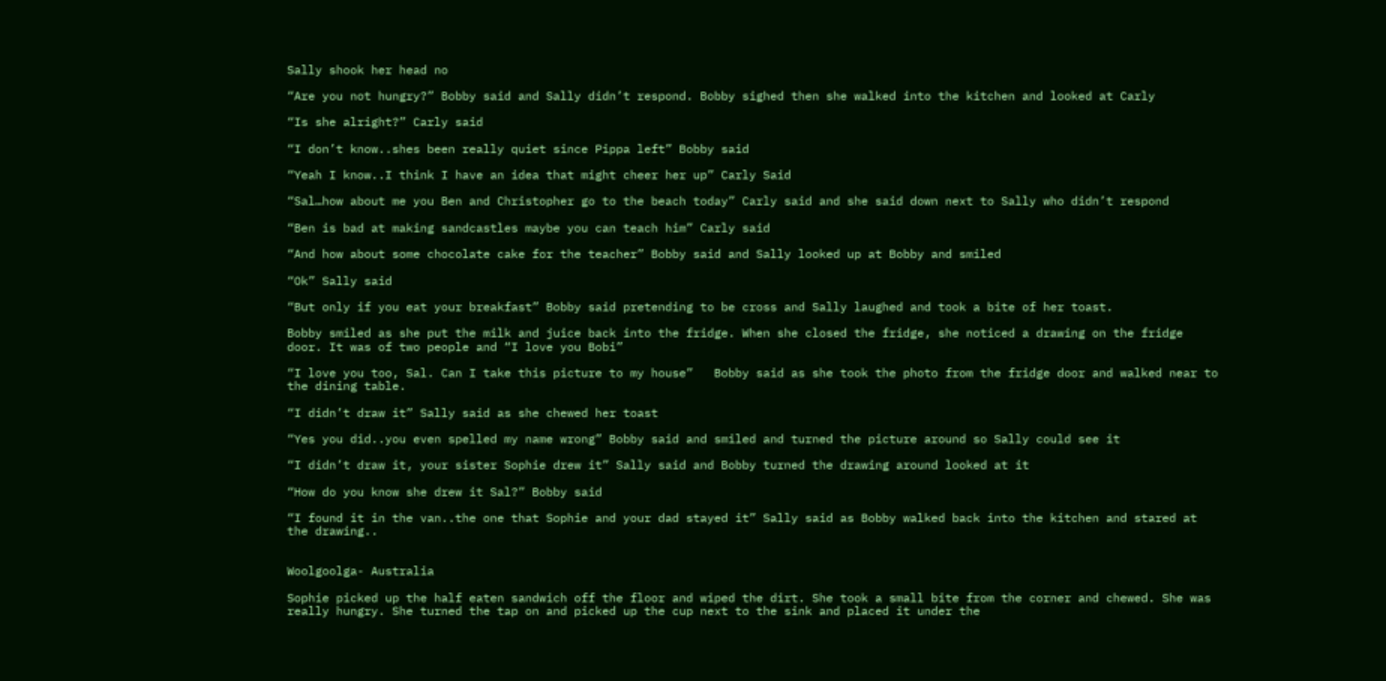Sally shook her head no

“Are you not hungry?” Bobby said and Sally didn’t respond. Bobby sighed then she walked into the kitchen and looked at Carly

“Is she alright?” Carly said

“I don’t know..shes been really quiet since Pippa left” Bobby said

“Yeah I know..I think I have an idea that might cheer her up” Carly Said

“Sal…how about me you Ben and Christopher go to the beach today” Carly said and she said down next to Sally who didn’t respond

“Ben is bad at making sandcastles maybe you can teach him” Carly said

“And how about some chocolate cake for the teacher” Bobby said and Sally looked up at Bobby and smiled

“Ok” Sally said

“But only if you eat your breakfast” Bobby said pretending to be cross and Sally laughed and took a bite of her toast.

Bobby smiled as she put the milk and juice back into the fridge. When she closed the fridge, she noticed a drawing on the fridge door. It was of two people and “I love you Bobi”

“I love you too, Sal. Can I take this picture to my house”   Bobby said as she took the photo from the fridge door and walked near to the dining table.

“I didn’t draw it” Sally said as she chewed her toast

“Yes you did..you even spelled my name wrong” Bobby said and smiled and turned the picture around so Sally could see it

“I didn’t draw it, your sister Sophie drew it” Sally said and Bobby turned the drawing around looked at it

“How do you know she drew it Sal?” Bobby said

“I found it in the van..the one that Sophie and your dad stayed it” Sally said as Bobby walked back into the kitchen and stared at the drawing..


Woolgoolga- Australia

Sophie picked up the half eaten sandwich off the floor and wiped the dirt. She took a small bite from the corner and chewed. She was really hungry. She turned the tap on and picked up the cup next to the sink and placed it under the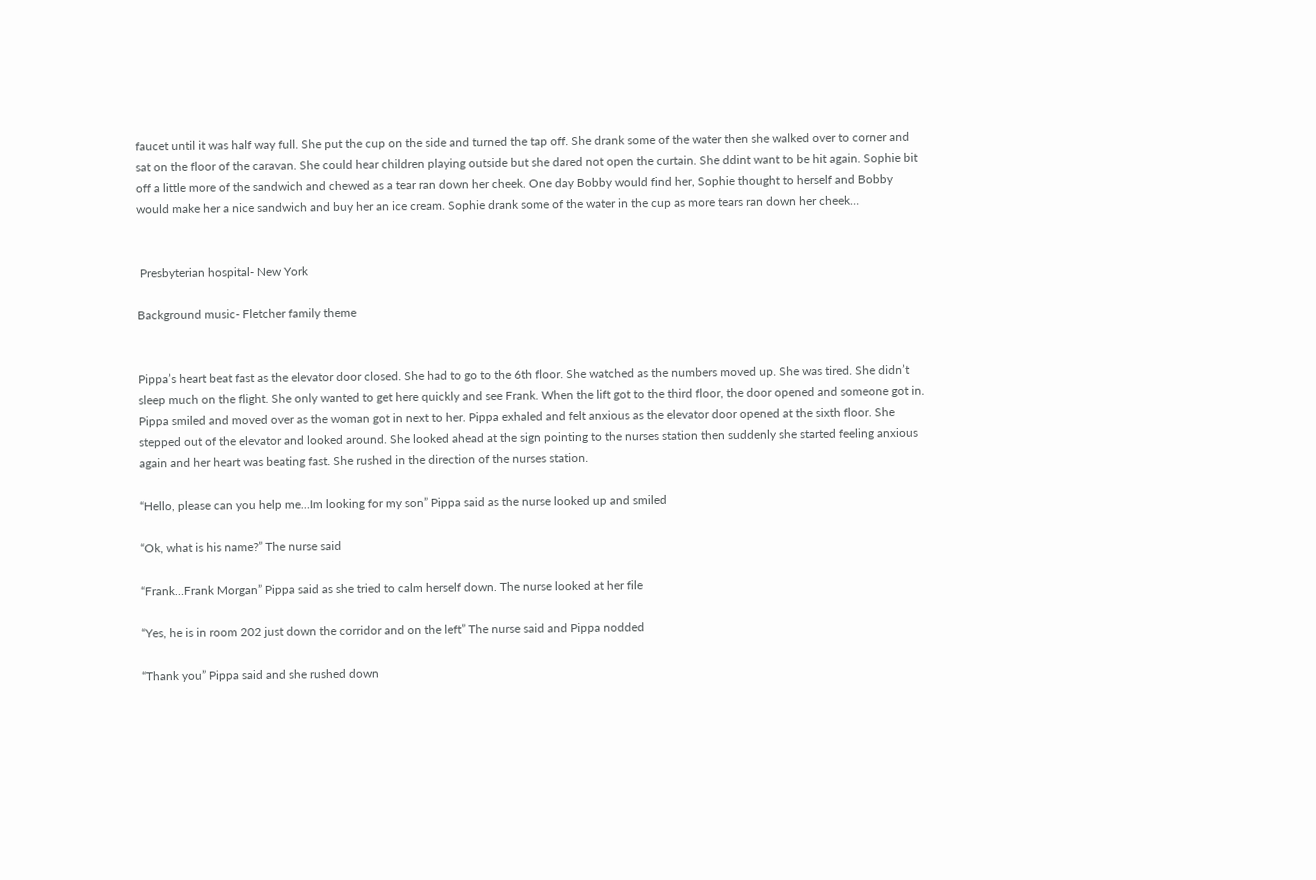faucet until it was half way full. She put the cup on the side and turned the tap off. She drank some of the water then she walked over to corner and sat on the floor of the caravan. She could hear children playing outside but she dared not open the curtain. She ddint want to be hit again. Sophie bit off a little more of the sandwich and chewed as a tear ran down her cheek. One day Bobby would find her, Sophie thought to herself and Bobby would make her a nice sandwich and buy her an ice cream. Sophie drank some of the water in the cup as more tears ran down her cheek…


 Presbyterian hospital- New York

Background music- Fletcher family theme


Pippa’s heart beat fast as the elevator door closed. She had to go to the 6th floor. She watched as the numbers moved up. She was tired. She didn’t sleep much on the flight. She only wanted to get here quickly and see Frank. When the lift got to the third floor, the door opened and someone got in. Pippa smiled and moved over as the woman got in next to her. Pippa exhaled and felt anxious as the elevator door opened at the sixth floor. She stepped out of the elevator and looked around. She looked ahead at the sign pointing to the nurses station then suddenly she started feeling anxious again and her heart was beating fast. She rushed in the direction of the nurses station.

“Hello, please can you help me…Im looking for my son” Pippa said as the nurse looked up and smiled

“Ok, what is his name?” The nurse said

“Frank…Frank Morgan” Pippa said as she tried to calm herself down. The nurse looked at her file

“Yes, he is in room 202 just down the corridor and on the left” The nurse said and Pippa nodded

“Thank you” Pippa said and she rushed down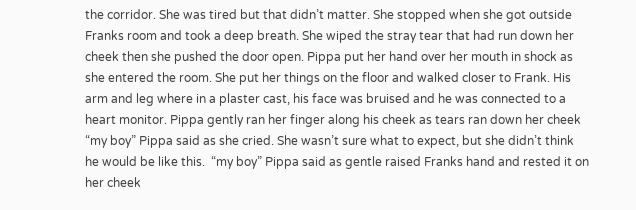the corridor. She was tired but that didn’t matter. She stopped when she got outside Franks room and took a deep breath. She wiped the stray tear that had run down her cheek then she pushed the door open. Pippa put her hand over her mouth in shock as she entered the room. She put her things on the floor and walked closer to Frank. His arm and leg where in a plaster cast, his face was bruised and he was connected to a heart monitor. Pippa gently ran her finger along his cheek as tears ran down her cheek “my boy” Pippa said as she cried. She wasn’t sure what to expect, but she didn’t think he would be like this.  “my boy” Pippa said as gentle raised Franks hand and rested it on her cheek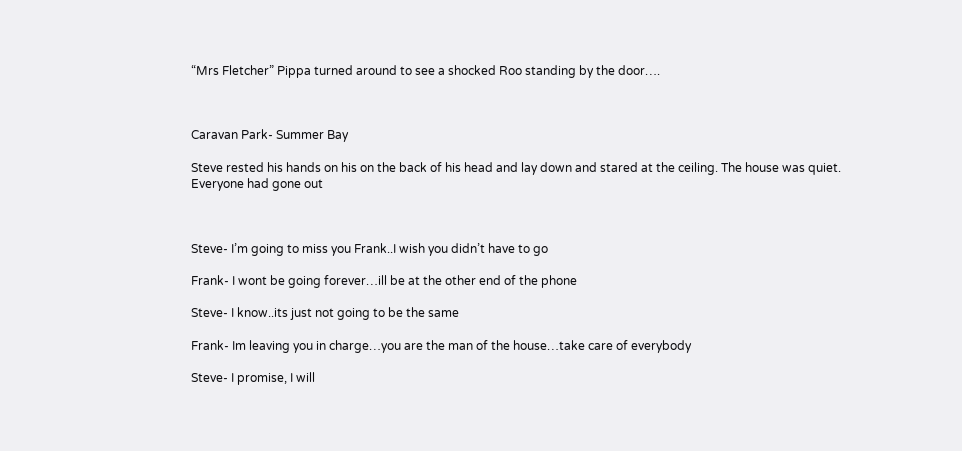“Mrs Fletcher” Pippa turned around to see a shocked Roo standing by the door….



Caravan Park- Summer Bay

Steve rested his hands on his on the back of his head and lay down and stared at the ceiling. The house was quiet. Everyone had gone out



Steve- I’m going to miss you Frank..I wish you didn’t have to go

Frank- I wont be going forever…ill be at the other end of the phone

Steve- I know..its just not going to be the same

Frank- Im leaving you in charge…you are the man of the house…take care of everybody

Steve- I promise, I will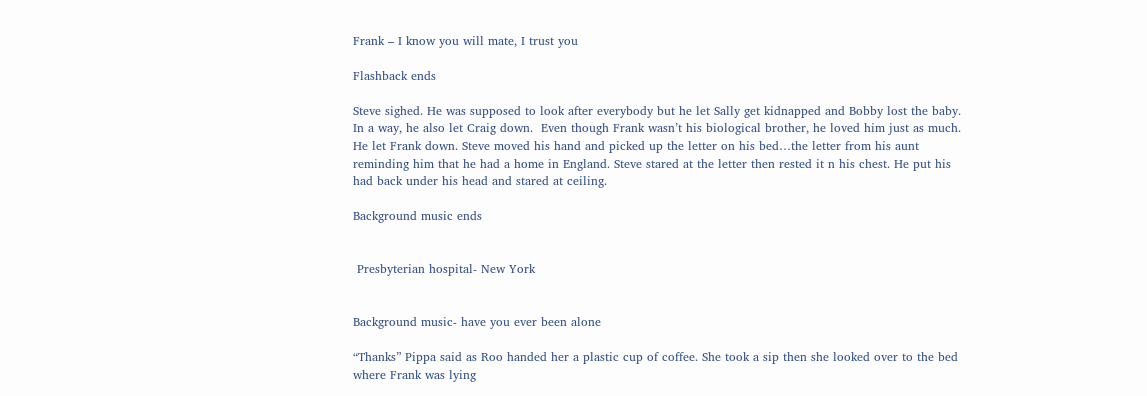Frank – I know you will mate, I trust you

Flashback ends

Steve sighed. He was supposed to look after everybody but he let Sally get kidnapped and Bobby lost the baby. In a way, he also let Craig down.  Even though Frank wasn’t his biological brother, he loved him just as much. He let Frank down. Steve moved his hand and picked up the letter on his bed…the letter from his aunt reminding him that he had a home in England. Steve stared at the letter then rested it n his chest. He put his had back under his head and stared at ceiling.

Background music ends


 Presbyterian hospital- New York


Background music- have you ever been alone

“Thanks” Pippa said as Roo handed her a plastic cup of coffee. She took a sip then she looked over to the bed where Frank was lying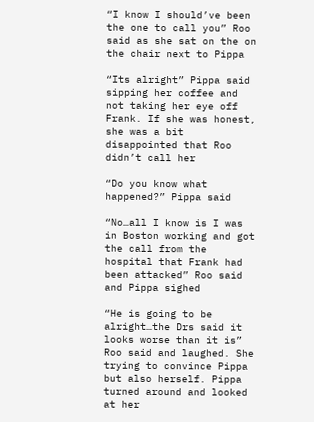“I know I should’ve been the one to call you” Roo said as she sat on the on the chair next to Pippa

“Its alright” Pippa said sipping her coffee and not taking her eye off Frank. If she was honest, she was a bit disappointed that Roo didn’t call her

“Do you know what happened?” Pippa said

“No…all I know is I was in Boston working and got the call from the hospital that Frank had been attacked” Roo said and Pippa sighed

“He is going to be alright…the Drs said it looks worse than it is” Roo said and laughed. She trying to convince Pippa but also herself. Pippa turned around and looked at her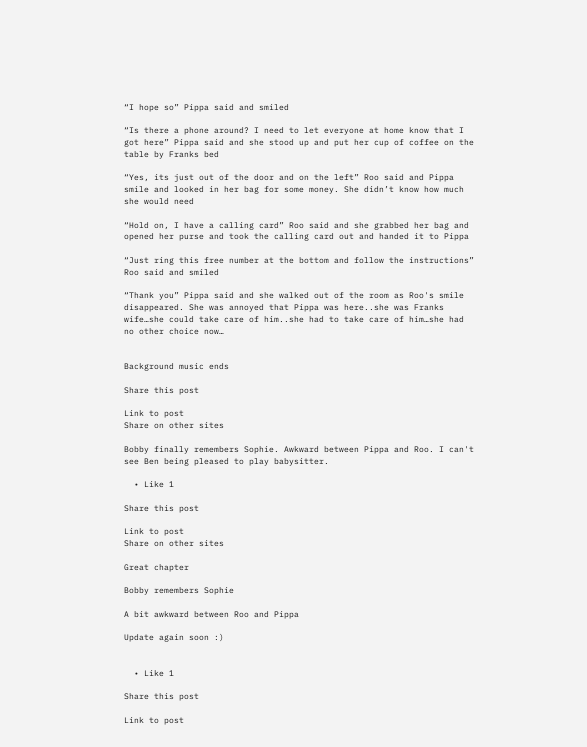“I hope so” Pippa said and smiled

“Is there a phone around? I need to let everyone at home know that I got here” Pippa said and she stood up and put her cup of coffee on the table by Franks bed

“Yes, its just out of the door and on the left” Roo said and Pippa smile and looked in her bag for some money. She didn’t know how much she would need

“Hold on, I have a calling card” Roo said and she grabbed her bag and opened her purse and took the calling card out and handed it to Pippa

“Just ring this free number at the bottom and follow the instructions” Roo said and smiled

“Thank you” Pippa said and she walked out of the room as Roo's smile disappeared. She was annoyed that Pippa was here..she was Franks wife…she could take care of him..she had to take care of him…she had no other choice now…


Background music ends

Share this post

Link to post
Share on other sites

Bobby finally remembers Sophie. Awkward between Pippa and Roo. I can't see Ben being pleased to play babysitter.

  • Like 1

Share this post

Link to post
Share on other sites

Great chapter

Bobby remembers Sophie

A bit awkward between Roo and Pippa

Update again soon :)


  • Like 1

Share this post

Link to post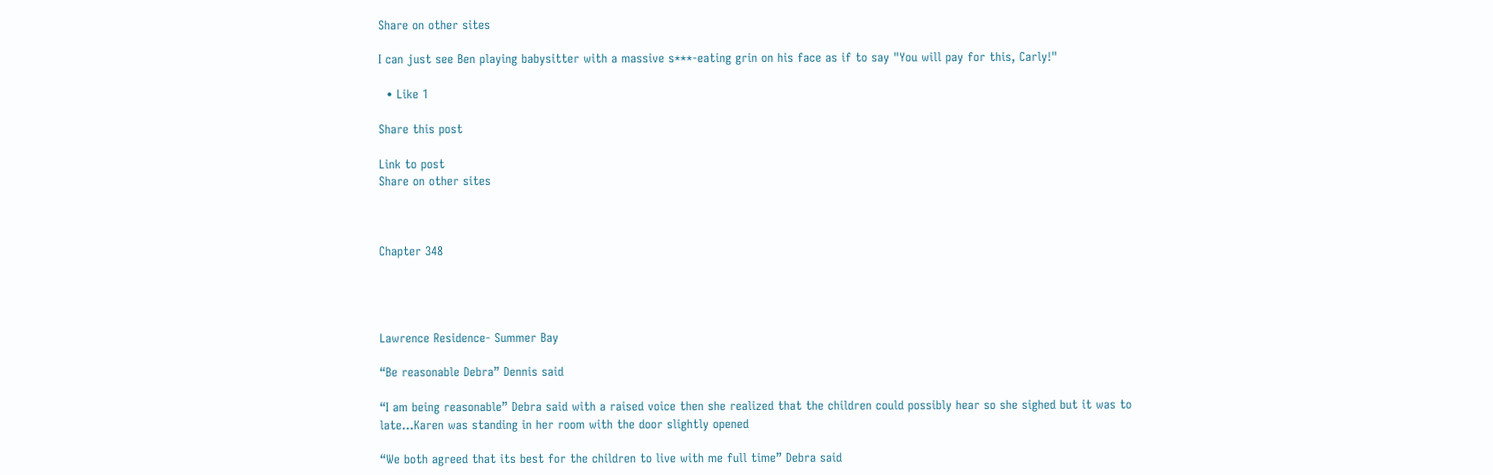Share on other sites

I can just see Ben playing babysitter with a massive s***-eating grin on his face as if to say "You will pay for this, Carly!"

  • Like 1

Share this post

Link to post
Share on other sites



Chapter 348




Lawrence Residence- Summer Bay

“Be reasonable Debra” Dennis said

“I am being reasonable” Debra said with a raised voice then she realized that the children could possibly hear so she sighed but it was to late…Karen was standing in her room with the door slightly opened

“We both agreed that its best for the children to live with me full time” Debra said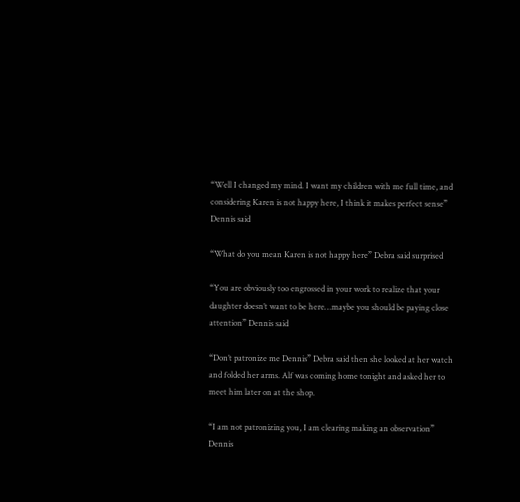“Well I changed my mind. I want my children with me full time, and considering Karen is not happy here, I think it makes perfect sense” Dennis said

“What do you mean Karen is not happy here” Debra said surprised

“You are obviously too engrossed in your work to realize that your daughter doesn’t want to be here…maybe you should be paying close attention” Dennis said

“Don’t patronize me Dennis” Debra said then she looked at her watch and folded her arms. Alf was coming home tonight and asked her to meet him later on at the shop.

“I am not patronizing you, I am clearing making an observation” Dennis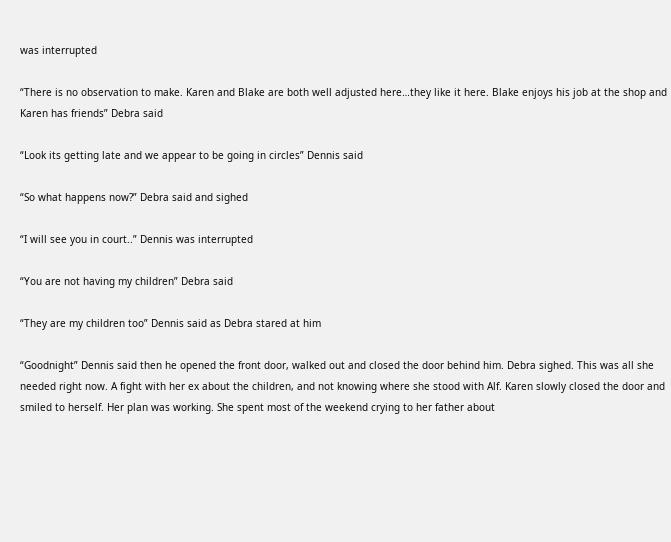was interrupted

“There is no observation to make. Karen and Blake are both well adjusted here…they like it here. Blake enjoys his job at the shop and Karen has friends” Debra said

“Look its getting late and we appear to be going in circles” Dennis said

“So what happens now?” Debra said and sighed

“I will see you in court..” Dennis was interrupted

“You are not having my children” Debra said

“They are my children too” Dennis said as Debra stared at him

“Goodnight” Dennis said then he opened the front door, walked out and closed the door behind him. Debra sighed. This was all she needed right now. A fight with her ex about the children, and not knowing where she stood with Alf. Karen slowly closed the door and smiled to herself. Her plan was working. She spent most of the weekend crying to her father about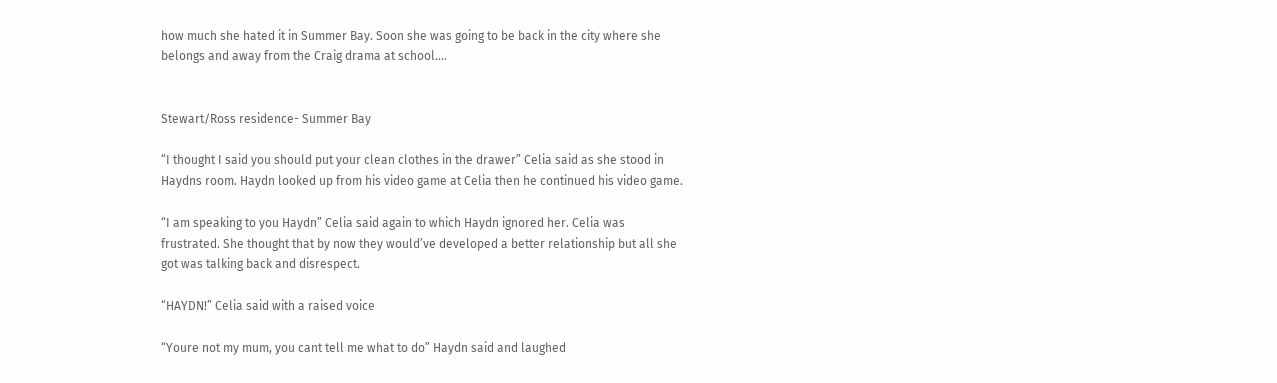how much she hated it in Summer Bay. Soon she was going to be back in the city where she belongs and away from the Craig drama at school….


Stewart/Ross residence- Summer Bay

“I thought I said you should put your clean clothes in the drawer” Celia said as she stood in Haydns room. Haydn looked up from his video game at Celia then he continued his video game.

“I am speaking to you Haydn” Celia said again to which Haydn ignored her. Celia was frustrated. She thought that by now they would’ve developed a better relationship but all she got was talking back and disrespect.

“HAYDN!” Celia said with a raised voice

“Youre not my mum, you cant tell me what to do” Haydn said and laughed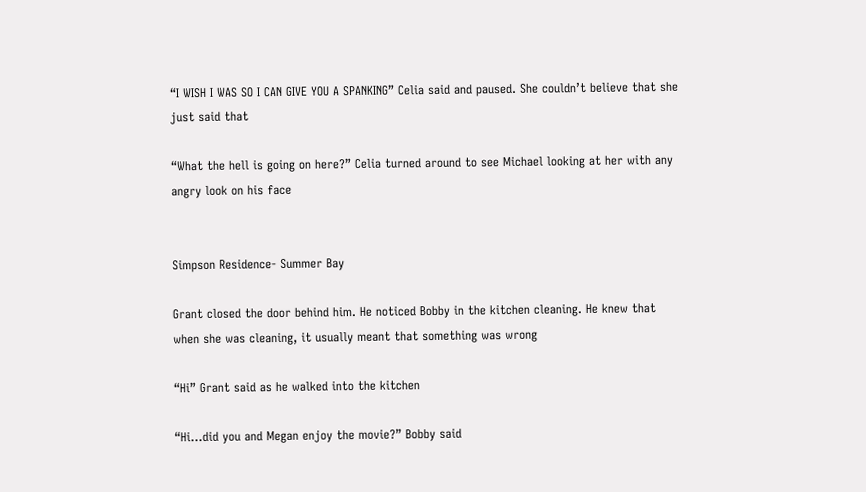“I WISH I WAS SO I CAN GIVE YOU A SPANKING” Celia said and paused. She couldn’t believe that she just said that

“What the hell is going on here?” Celia turned around to see Michael looking at her with any angry look on his face


Simpson Residence- Summer Bay

Grant closed the door behind him. He noticed Bobby in the kitchen cleaning. He knew that when she was cleaning, it usually meant that something was wrong

“Hi” Grant said as he walked into the kitchen

“Hi…did you and Megan enjoy the movie?” Bobby said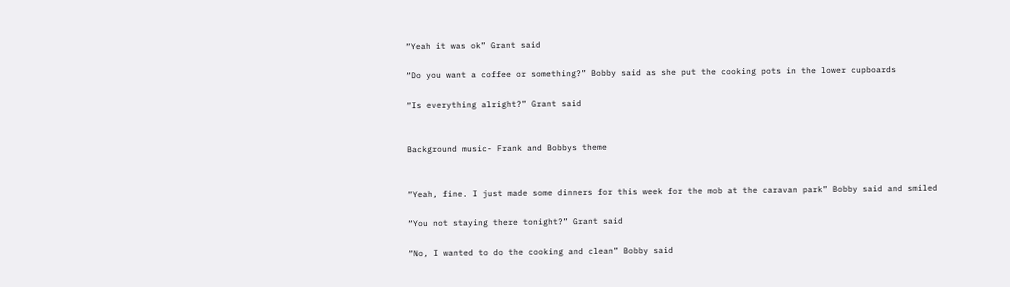“Yeah it was ok” Grant said

“Do you want a coffee or something?” Bobby said as she put the cooking pots in the lower cupboards

“Is everything alright?” Grant said


Background music- Frank and Bobbys theme


“Yeah, fine. I just made some dinners for this week for the mob at the caravan park” Bobby said and smiled

“You not staying there tonight?” Grant said

“No, I wanted to do the cooking and clean” Bobby said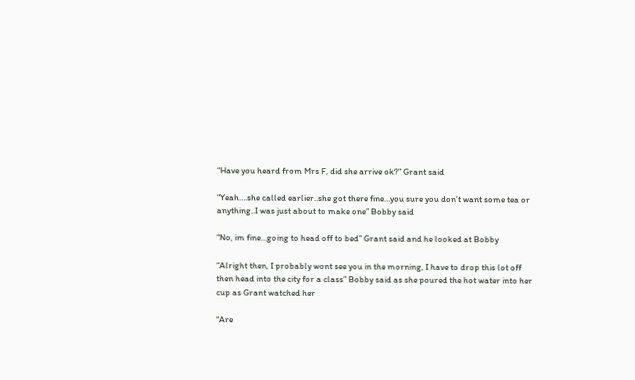“Have you heard from Mrs F, did she arrive ok?” Grant said

“Yeah….she called earlier..she got there fine…you sure you don’t want some tea or anything..I was just about to make one” Bobby said

“No, im fine…going to head off to bed” Grant said and he looked at Bobby

“Alright then, I probably wont see you in the morning, I have to drop this lot off then head into the city for a class” Bobby said as she poured the hot water into her cup as Grant watched her

“Are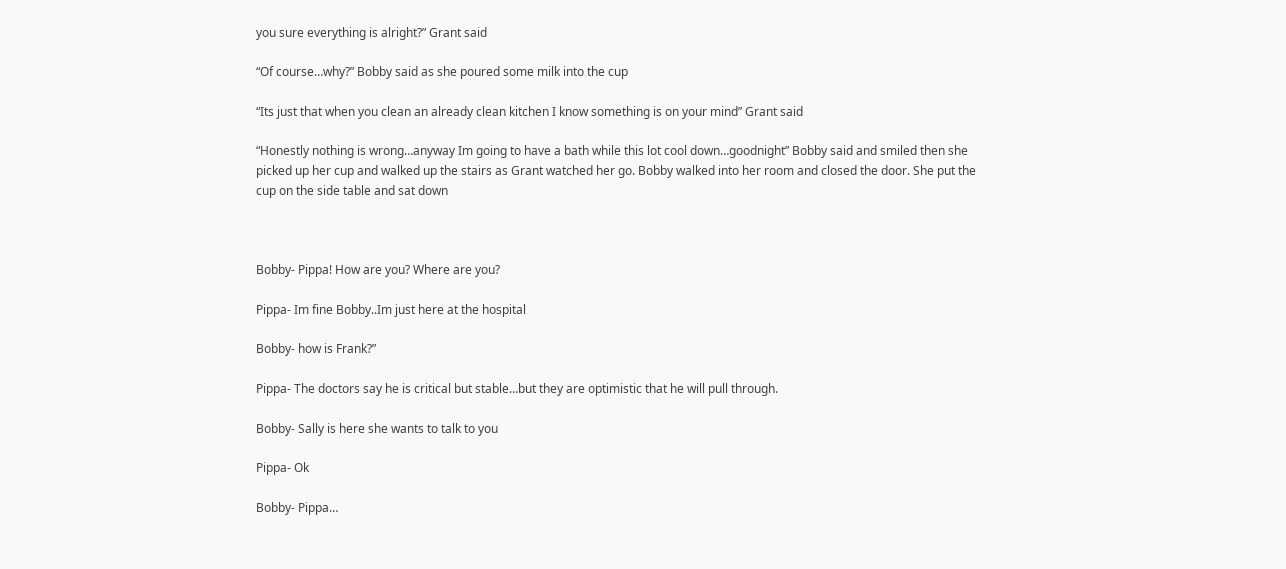you sure everything is alright?” Grant said

“Of course…why?” Bobby said as she poured some milk into the cup

“Its just that when you clean an already clean kitchen I know something is on your mind” Grant said

“Honestly nothing is wrong…anyway Im going to have a bath while this lot cool down…goodnight” Bobby said and smiled then she picked up her cup and walked up the stairs as Grant watched her go. Bobby walked into her room and closed the door. She put the cup on the side table and sat down



Bobby- Pippa! How are you? Where are you?

Pippa- Im fine Bobby..Im just here at the hospital

Bobby- how is Frank?”

Pippa- The doctors say he is critical but stable…but they are optimistic that he will pull through.

Bobby- Sally is here she wants to talk to you

Pippa- Ok

Bobby- Pippa…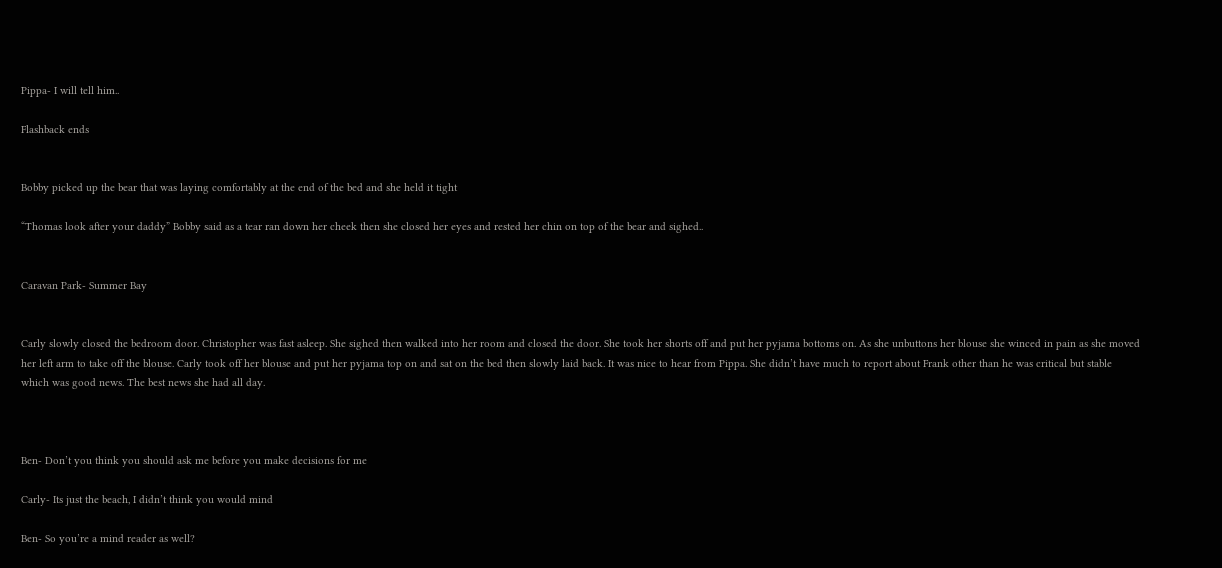Pippa- I will tell him..

Flashback ends


Bobby picked up the bear that was laying comfortably at the end of the bed and she held it tight

“Thomas look after your daddy” Bobby said as a tear ran down her cheek then she closed her eyes and rested her chin on top of the bear and sighed..


Caravan Park- Summer Bay


Carly slowly closed the bedroom door. Christopher was fast asleep. She sighed then walked into her room and closed the door. She took her shorts off and put her pyjama bottoms on. As she unbuttons her blouse she winced in pain as she moved her left arm to take off the blouse. Carly took off her blouse and put her pyjama top on and sat on the bed then slowly laid back. It was nice to hear from Pippa. She didn’t have much to report about Frank other than he was critical but stable which was good news. The best news she had all day.



Ben- Don’t you think you should ask me before you make decisions for me

Carly- Its just the beach, I didn’t think you would mind

Ben- So you’re a mind reader as well?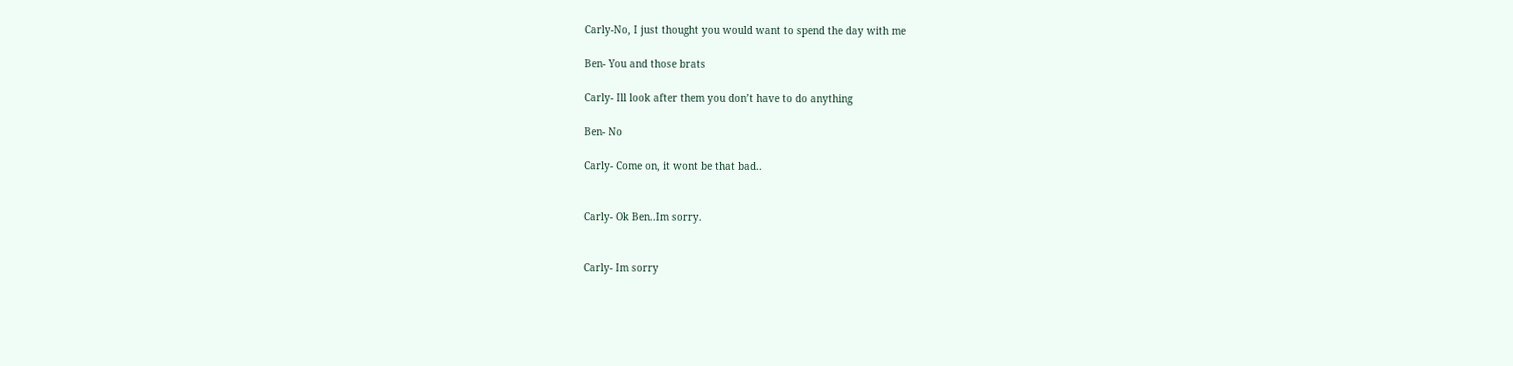Carly-No, I just thought you would want to spend the day with me

Ben- You and those brats

Carly- Ill look after them you don’t have to do anything

Ben- No

Carly- Come on, it wont be that bad..


Carly- Ok Ben..Im sorry.


Carly- Im sorry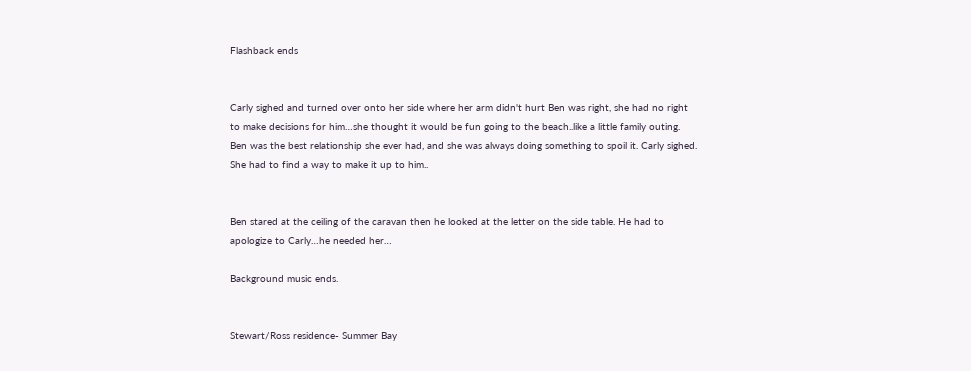Flashback ends


Carly sighed and turned over onto her side where her arm didn't hurt Ben was right, she had no right to make decisions for him…she thought it would be fun going to the beach..like a little family outing. Ben was the best relationship she ever had, and she was always doing something to spoil it. Carly sighed. She had to find a way to make it up to him..


Ben stared at the ceiling of the caravan then he looked at the letter on the side table. He had to apologize to Carly…he needed her…

Background music ends.


Stewart/Ross residence- Summer Bay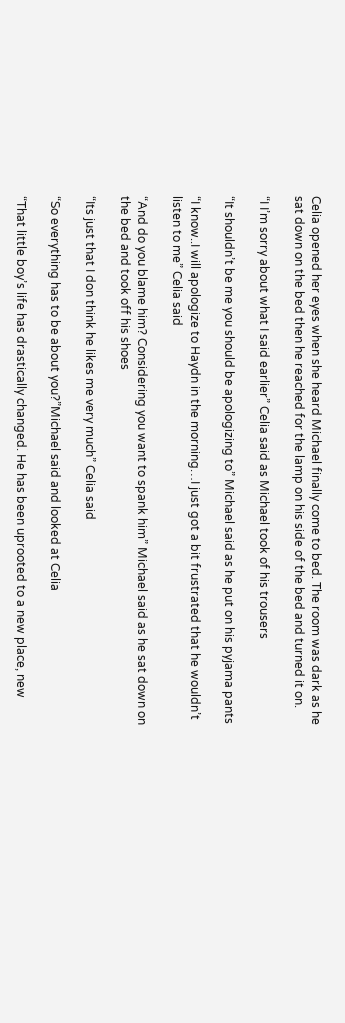Celia opened her eyes when she heard Michael finally come to bed. The room was dark as he sat down on the bed then he reached for the lamp on his side of the bed and turned it on.

“I I’m sorry about what I said earlier” Celia said as Michael took of his trousers

“It shouldn’t be me you should be apologizing to” Michael said as he put on his pyjama pants

“I know..I will apologize to Haydn in the morning…I just got a bit frustrated that he wouldn’t listen to me” Celia said

“And do you blame him? Considering you want to spank him” Michael said as he sat down on the bed and took off his shoes

“Its just that I don think he likes me very much” Celia said

“So everything has to be about you?”Michael said and looked at Celia

“That little boy’s life has drastically changed. He has been uprooted to a new place, new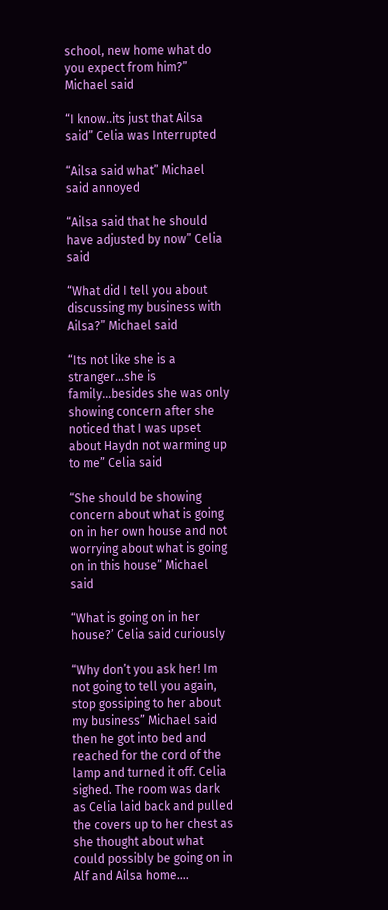school, new home what do you expect from him?” Michael said

“I know..its just that Ailsa said” Celia was Interrupted

“Ailsa said what” Michael said annoyed

“Ailsa said that he should have adjusted by now” Celia said

“What did I tell you about discussing my business with Ailsa?” Michael said

“Its not like she is a stranger…she is family…besides she was only showing concern after she noticed that I was upset about Haydn not warming up to me” Celia said

“She should be showing concern about what is going on in her own house and not worrying about what is going on in this house” Michael said

“What is going on in her house?’ Celia said curiously

“Why don’t you ask her! Im not going to tell you again, stop gossiping to her about my business” Michael said then he got into bed and reached for the cord of the lamp and turned it off. Celia sighed. The room was dark as Celia laid back and pulled the covers up to her chest as she thought about what could possibly be going on in Alf and Ailsa home….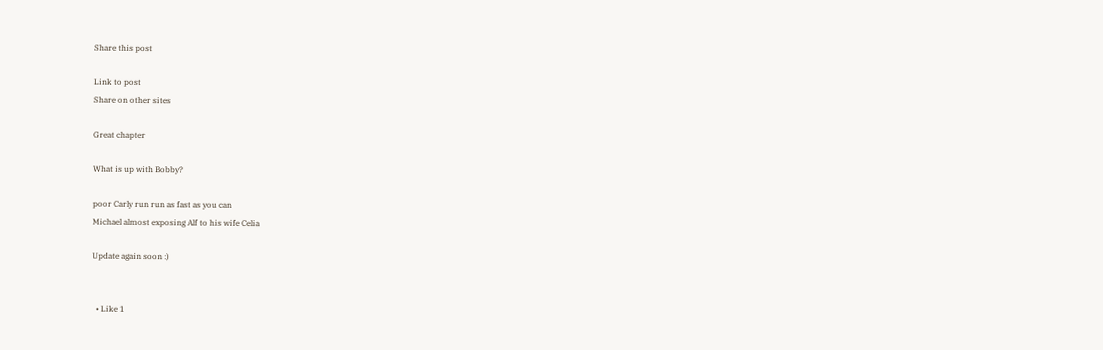Share this post

Link to post
Share on other sites

Great chapter

What is up with Bobby?

poor Carly run run as fast as you can
Michael almost exposing Alf to his wife Celia

Update again soon :)


  • Like 1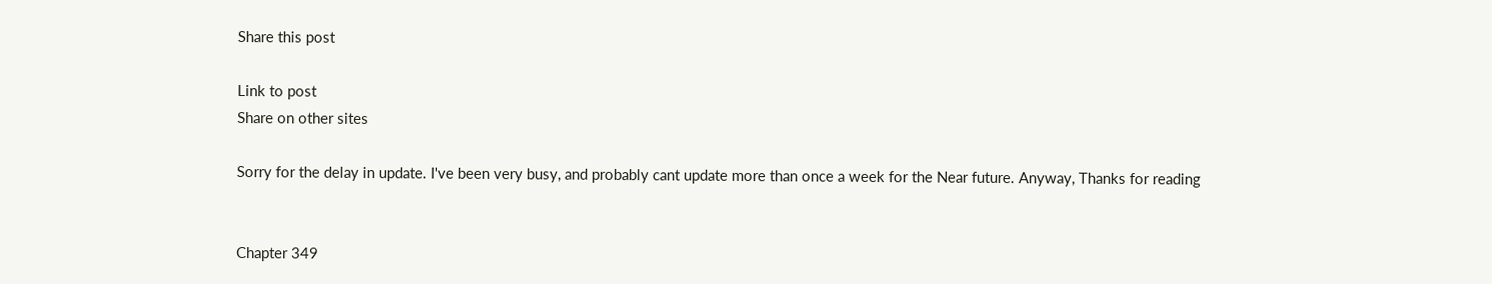Share this post

Link to post
Share on other sites

Sorry for the delay in update. I've been very busy, and probably cant update more than once a week for the Near future. Anyway, Thanks for reading


Chapter 349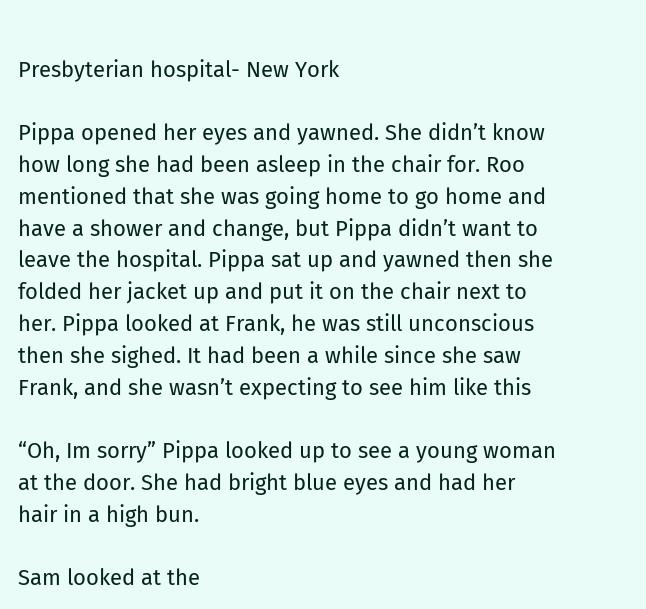Presbyterian hospital- New York

Pippa opened her eyes and yawned. She didn’t know how long she had been asleep in the chair for. Roo mentioned that she was going home to go home and have a shower and change, but Pippa didn’t want to leave the hospital. Pippa sat up and yawned then she folded her jacket up and put it on the chair next to her. Pippa looked at Frank, he was still unconscious then she sighed. It had been a while since she saw Frank, and she wasn’t expecting to see him like this

“Oh, Im sorry” Pippa looked up to see a young woman at the door. She had bright blue eyes and had her hair in a high bun.

Sam looked at the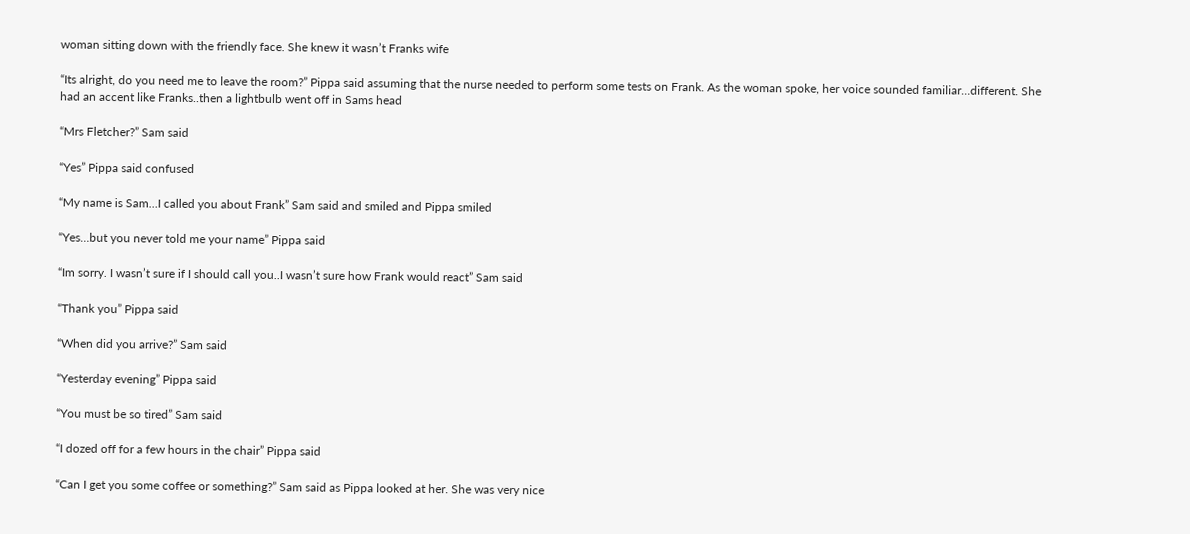woman sitting down with the friendly face. She knew it wasn’t Franks wife

“Its alright, do you need me to leave the room?” Pippa said assuming that the nurse needed to perform some tests on Frank. As the woman spoke, her voice sounded familiar…different. She had an accent like Franks..then a lightbulb went off in Sams head

“Mrs Fletcher?” Sam said

“Yes” Pippa said confused

“My name is Sam…I called you about Frank” Sam said and smiled and Pippa smiled

“Yes…but you never told me your name” Pippa said

“Im sorry. I wasn’t sure if I should call you..I wasn’t sure how Frank would react” Sam said

“Thank you” Pippa said

“When did you arrive?” Sam said

“Yesterday evening” Pippa said

“You must be so tired” Sam said

“I dozed off for a few hours in the chair” Pippa said

“Can I get you some coffee or something?” Sam said as Pippa looked at her. She was very nice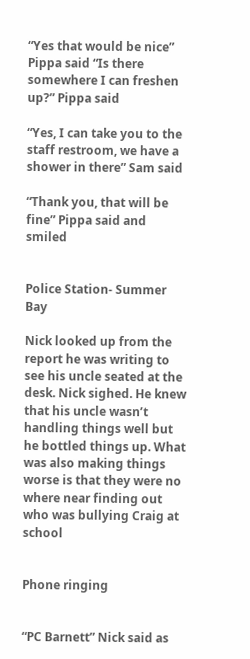“Yes that would be nice” Pippa said “Is there somewhere I can freshen up?” Pippa said

“Yes, I can take you to the staff restroom, we have a shower in there” Sam said

“Thank you, that will be fine” Pippa said and smiled


Police Station- Summer Bay

Nick looked up from the report he was writing to see his uncle seated at the desk. Nick sighed. He knew that his uncle wasn’t handling things well but he bottled things up. What was also making things worse is that they were no where near finding out who was bullying Craig at school


Phone ringing


“PC Barnett” Nick said as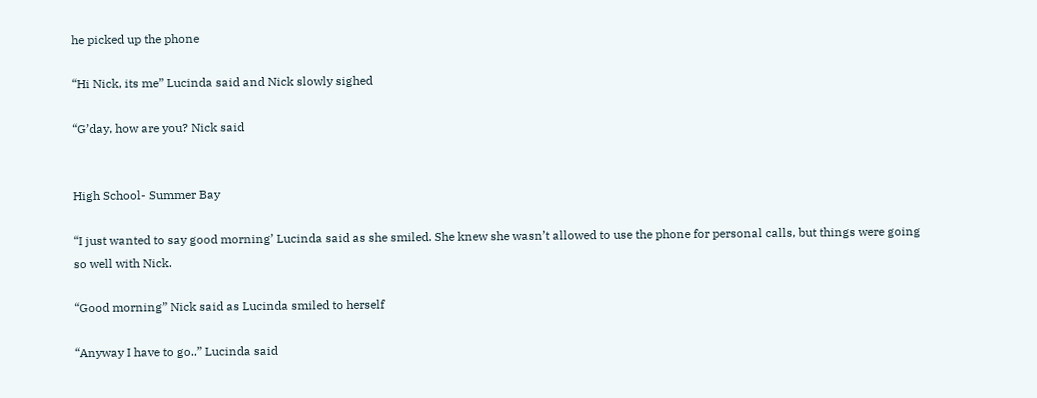he picked up the phone

“Hi Nick, its me” Lucinda said and Nick slowly sighed

“G’day, how are you? Nick said


High School- Summer Bay

“I just wanted to say good morning’ Lucinda said as she smiled. She knew she wasn’t allowed to use the phone for personal calls, but things were going so well with Nick.

“Good morning” Nick said as Lucinda smiled to herself

“Anyway I have to go..” Lucinda said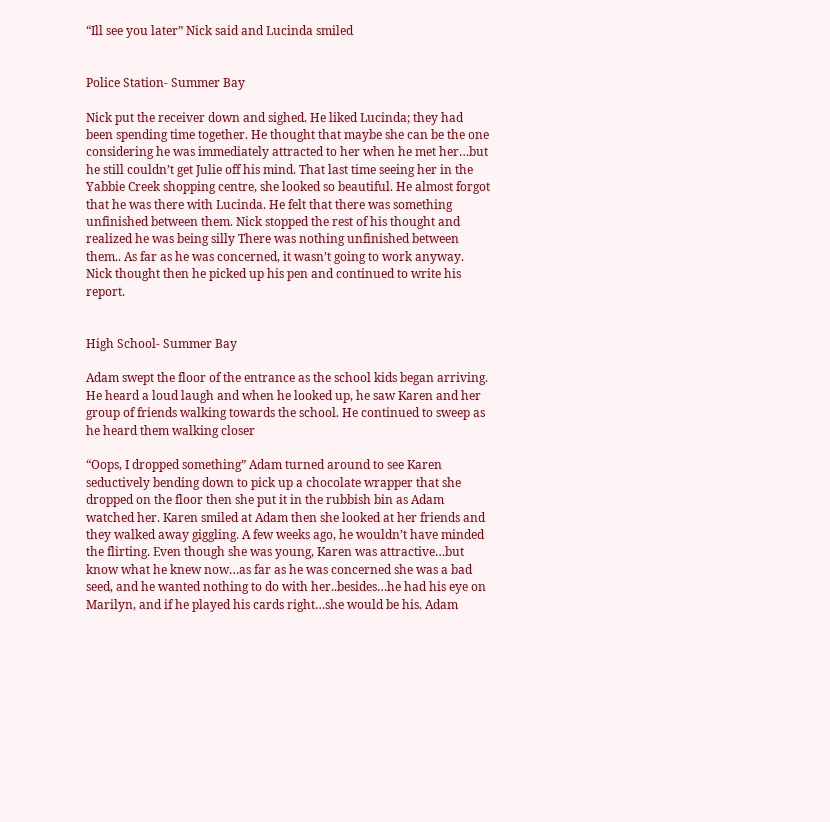“Ill see you later” Nick said and Lucinda smiled


Police Station- Summer Bay

Nick put the receiver down and sighed. He liked Lucinda; they had been spending time together. He thought that maybe she can be the one considering he was immediately attracted to her when he met her…but he still couldn’t get Julie off his mind. That last time seeing her in the Yabbie Creek shopping centre, she looked so beautiful. He almost forgot that he was there with Lucinda. He felt that there was something unfinished between them. Nick stopped the rest of his thought and realized he was being silly There was nothing unfinished between them.. As far as he was concerned, it wasn’t going to work anyway. Nick thought then he picked up his pen and continued to write his report.


High School- Summer Bay

Adam swept the floor of the entrance as the school kids began arriving. He heard a loud laugh and when he looked up, he saw Karen and her group of friends walking towards the school. He continued to sweep as he heard them walking closer

“Oops, I dropped something” Adam turned around to see Karen seductively bending down to pick up a chocolate wrapper that she dropped on the floor then she put it in the rubbish bin as Adam watched her. Karen smiled at Adam then she looked at her friends and they walked away giggling. A few weeks ago, he wouldn’t have minded the flirting. Even though she was young, Karen was attractive…but know what he knew now…as far as he was concerned she was a bad seed, and he wanted nothing to do with her..besides…he had his eye on Marilyn, and if he played his cards right…she would be his. Adam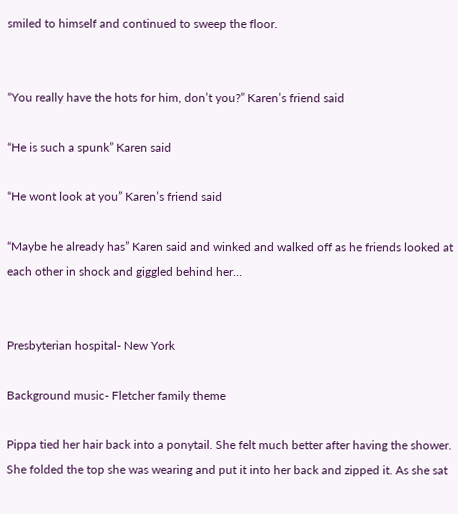smiled to himself and continued to sweep the floor.


“You really have the hots for him, don’t you?” Karen’s friend said

“He is such a spunk” Karen said

“He wont look at you” Karen’s friend said

“Maybe he already has” Karen said and winked and walked off as he friends looked at each other in shock and giggled behind her…


Presbyterian hospital- New York

Background music- Fletcher family theme

Pippa tied her hair back into a ponytail. She felt much better after having the shower. She folded the top she was wearing and put it into her back and zipped it. As she sat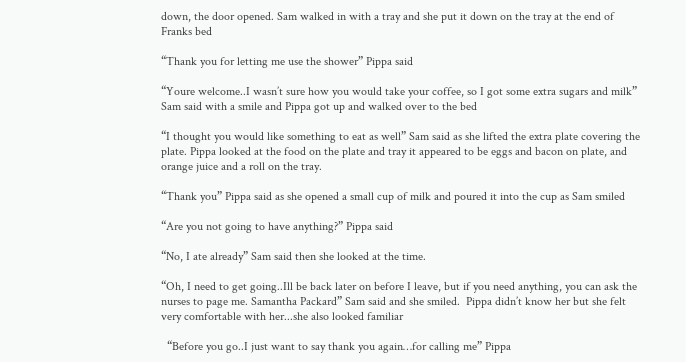down, the door opened. Sam walked in with a tray and she put it down on the tray at the end of Franks bed

“Thank you for letting me use the shower” Pippa said

“Youre welcome..I wasn’t sure how you would take your coffee, so I got some extra sugars and milk” Sam said with a smile and Pippa got up and walked over to the bed

“I thought you would like something to eat as well” Sam said as she lifted the extra plate covering the plate. Pippa looked at the food on the plate and tray it appeared to be eggs and bacon on plate, and orange juice and a roll on the tray.

“Thank you” Pippa said as she opened a small cup of milk and poured it into the cup as Sam smiled

“Are you not going to have anything?” Pippa said

“No, I ate already” Sam said then she looked at the time.

“Oh, I need to get going..Ill be back later on before I leave, but if you need anything, you can ask the nurses to page me. Samantha Packard” Sam said and she smiled.  Pippa didn’t know her but she felt very comfortable with her...she also looked familiar

  “Before you go..I just want to say thank you again…for calling me” Pippa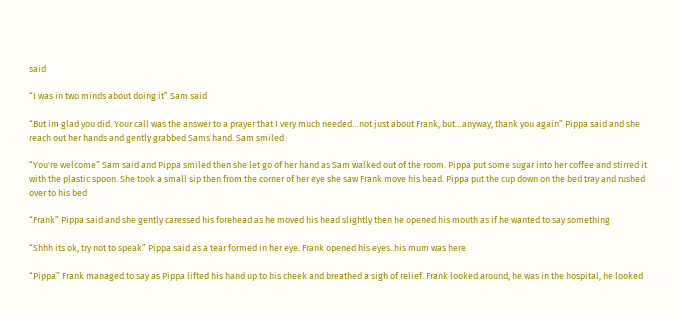said

“I was in two minds about doing it” Sam said

“But im glad you did. Your call was the answer to a prayer that I very much needed…not just about Frank, but…anyway, thank you again” Pippa said and she reach out her hands and gently grabbed Sams hand. Sam smiled

“You're welcome” Sam said and Pippa smiled then she let go of her hand as Sam walked out of the room. Pippa put some sugar into her coffee and stirred it with the plastic spoon. She took a small sip then from the corner of her eye she saw Frank move his head. Pippa put the cup down on the bed tray and rushed over to his bed

“Frank” Pippa said and she gently caressed his forehead as he moved his head slightly then he opened his mouth as if he wanted to say something

“Shhh its ok, try not to speak” Pippa said as a tear formed in her eye. Frank opened his eyes..his mum was here

“Pippa” Frank managed to say as Pippa lifted his hand up to his cheek and breathed a sigh of relief. Frank looked around, he was in the hospital, he looked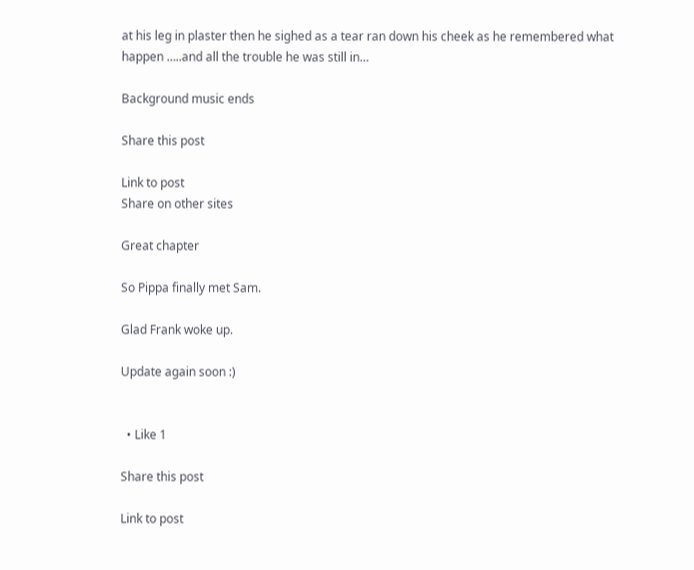at his leg in plaster then he sighed as a tear ran down his cheek as he remembered what happen …..and all the trouble he was still in…

Background music ends

Share this post

Link to post
Share on other sites

Great chapter

So Pippa finally met Sam.

Glad Frank woke up.

Update again soon :)


  • Like 1

Share this post

Link to post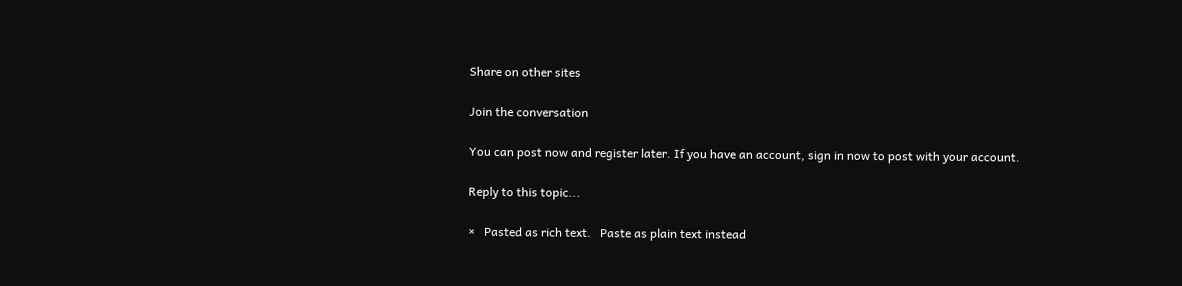Share on other sites

Join the conversation

You can post now and register later. If you have an account, sign in now to post with your account.

Reply to this topic...

×   Pasted as rich text.   Paste as plain text instead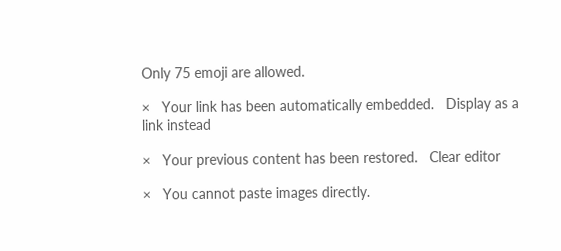Only 75 emoji are allowed.

×   Your link has been automatically embedded.   Display as a link instead

×   Your previous content has been restored.   Clear editor

×   You cannot paste images directly.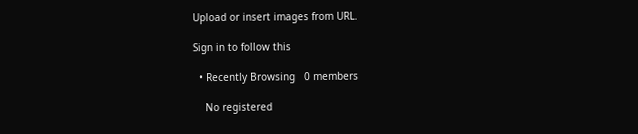Upload or insert images from URL.

Sign in to follow this

  • Recently Browsing   0 members

    No registered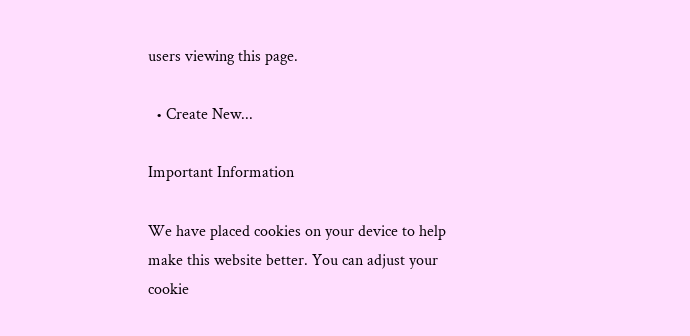users viewing this page.

  • Create New...

Important Information

We have placed cookies on your device to help make this website better. You can adjust your cookie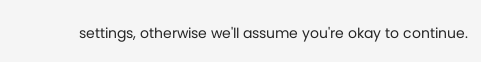settings, otherwise we'll assume you're okay to continue.